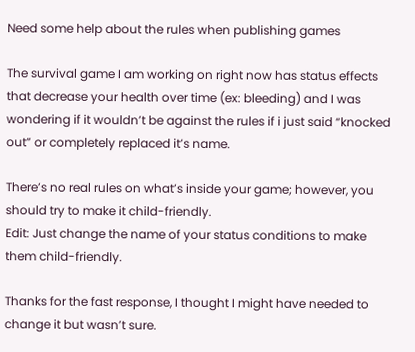Need some help about the rules when publishing games

The survival game I am working on right now has status effects that decrease your health over time (ex: bleeding) and I was wondering if it wouldn’t be against the rules if i just said “knocked out” or completely replaced it’s name.

There’s no real rules on what’s inside your game; however, you should try to make it child-friendly.
Edit: Just change the name of your status conditions to make them child-friendly.

Thanks for the fast response, I thought I might have needed to change it but wasn’t sure.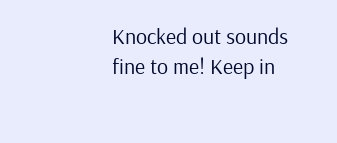Knocked out sounds fine to me! Keep in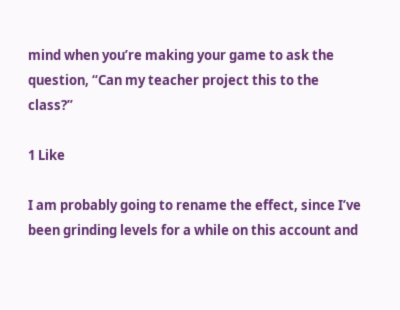mind when you’re making your game to ask the question, “Can my teacher project this to the class?”

1 Like

I am probably going to rename the effect, since I’ve been grinding levels for a while on this account and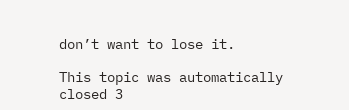don’t want to lose it.

This topic was automatically closed 3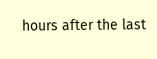hours after the last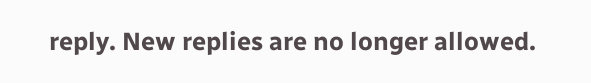reply. New replies are no longer allowed.